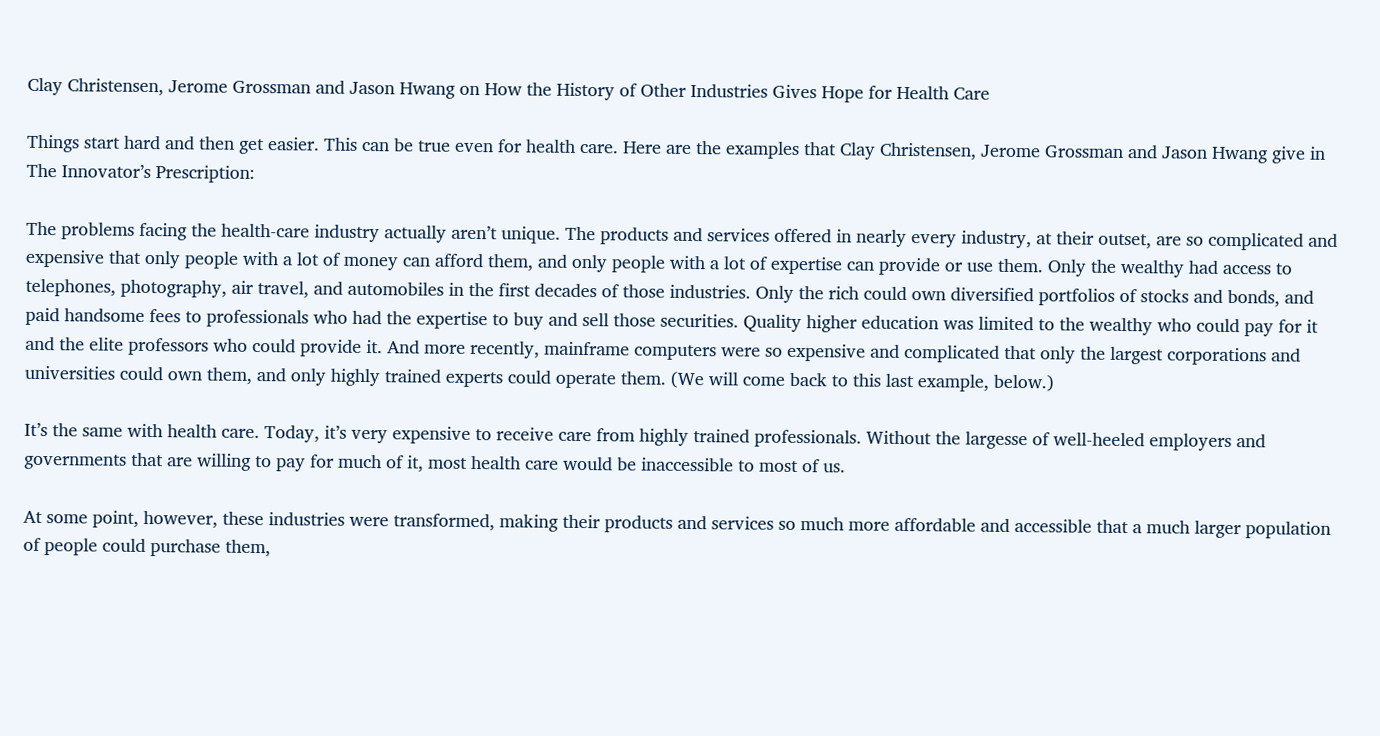Clay Christensen, Jerome Grossman and Jason Hwang on How the History of Other Industries Gives Hope for Health Care

Things start hard and then get easier. This can be true even for health care. Here are the examples that Clay Christensen, Jerome Grossman and Jason Hwang give in The Innovator’s Prescription:

The problems facing the health-care industry actually aren’t unique. The products and services offered in nearly every industry, at their outset, are so complicated and expensive that only people with a lot of money can afford them, and only people with a lot of expertise can provide or use them. Only the wealthy had access to telephones, photography, air travel, and automobiles in the first decades of those industries. Only the rich could own diversified portfolios of stocks and bonds, and paid handsome fees to professionals who had the expertise to buy and sell those securities. Quality higher education was limited to the wealthy who could pay for it and the elite professors who could provide it. And more recently, mainframe computers were so expensive and complicated that only the largest corporations and universities could own them, and only highly trained experts could operate them. (We will come back to this last example, below.)

It’s the same with health care. Today, it’s very expensive to receive care from highly trained professionals. Without the largesse of well-heeled employers and governments that are willing to pay for much of it, most health care would be inaccessible to most of us.

At some point, however, these industries were transformed, making their products and services so much more affordable and accessible that a much larger population of people could purchase them,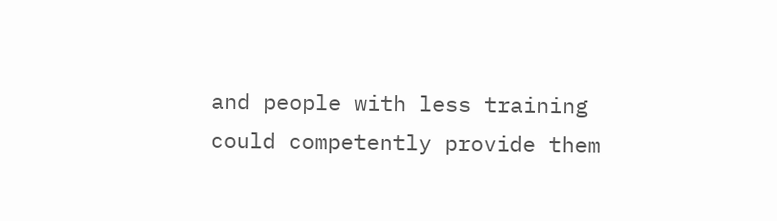and people with less training could competently provide them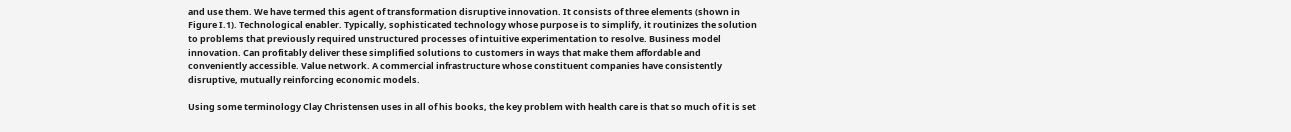and use them. We have termed this agent of transformation disruptive innovation. It consists of three elements (shown in Figure I.1). Technological enabler. Typically, sophisticated technology whose purpose is to simplify, it routinizes the solution to problems that previously required unstructured processes of intuitive experimentation to resolve. Business model innovation. Can profitably deliver these simplified solutions to customers in ways that make them affordable and conveniently accessible. Value network. A commercial infrastructure whose constituent companies have consistently disruptive, mutually reinforcing economic models.

Using some terminology Clay Christensen uses in all of his books, the key problem with health care is that so much of it is set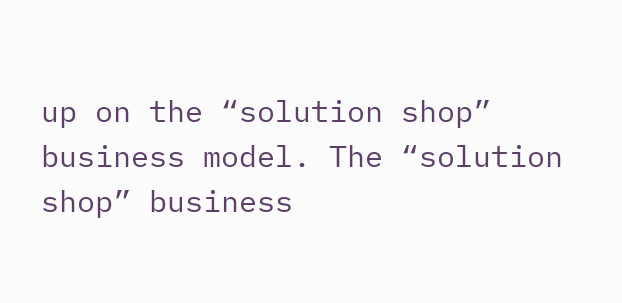up on the “solution shop” business model. The “solution shop” business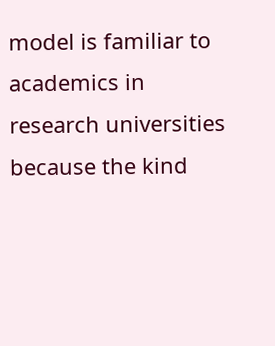model is familiar to academics in research universities because the kind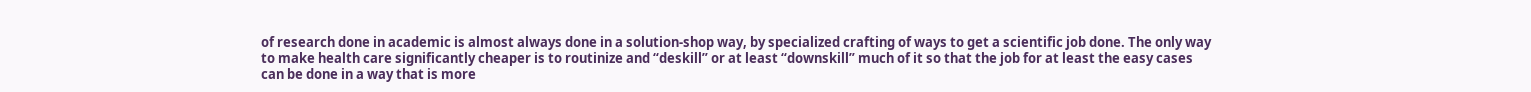of research done in academic is almost always done in a solution-shop way, by specialized crafting of ways to get a scientific job done. The only way to make health care significantly cheaper is to routinize and “deskill” or at least “downskill” much of it so that the job for at least the easy cases can be done in a way that is more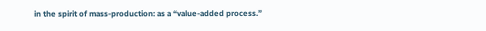in the spirit of mass-production: as a “value-added process.”